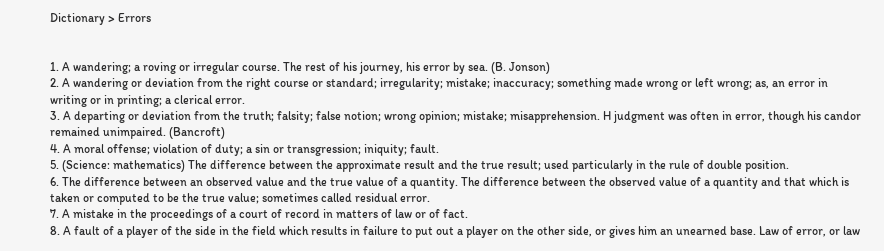Dictionary > Errors


1. A wandering; a roving or irregular course. The rest of his journey, his error by sea. (B. Jonson)
2. A wandering or deviation from the right course or standard; irregularity; mistake; inaccuracy; something made wrong or left wrong; as, an error in writing or in printing; a clerical error.
3. A departing or deviation from the truth; falsity; false notion; wrong opinion; mistake; misapprehension. H judgment was often in error, though his candor remained unimpaired. (Bancroft)
4. A moral offense; violation of duty; a sin or transgression; iniquity; fault.
5. (Science: mathematics) The difference between the approximate result and the true result; used particularly in the rule of double position.
6. The difference between an observed value and the true value of a quantity. The difference between the observed value of a quantity and that which is taken or computed to be the true value; sometimes called residual error.
7. A mistake in the proceedings of a court of record in matters of law or of fact.
8. A fault of a player of the side in the field which results in failure to put out a player on the other side, or gives him an unearned base. Law of error, or law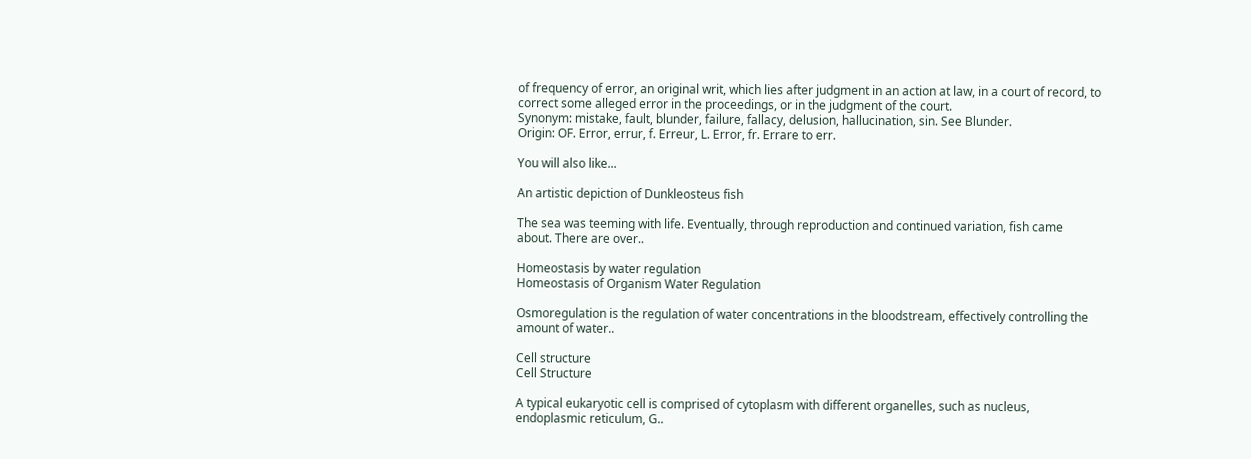of frequency of error, an original writ, which lies after judgment in an action at law, in a court of record, to correct some alleged error in the proceedings, or in the judgment of the court.
Synonym: mistake, fault, blunder, failure, fallacy, delusion, hallucination, sin. See Blunder.
Origin: OF. Error, errur, f. Erreur, L. Error, fr. Errare to err.

You will also like...

An artistic depiction of Dunkleosteus fish

The sea was teeming with life. Eventually, through reproduction and continued variation, fish came about. There are over..

Homeostasis by water regulation
Homeostasis of Organism Water Regulation

Osmoregulation is the regulation of water concentrations in the bloodstream, effectively controlling the amount of water..

Cell structure
Cell Structure

A typical eukaryotic cell is comprised of cytoplasm with different organelles, such as nucleus, endoplasmic reticulum, G..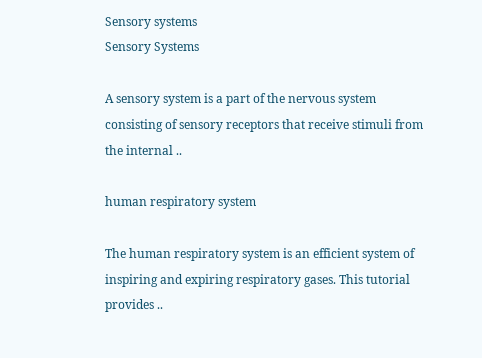Sensory systems
Sensory Systems

A sensory system is a part of the nervous system consisting of sensory receptors that receive stimuli from the internal ..

human respiratory system

The human respiratory system is an efficient system of inspiring and expiring respiratory gases. This tutorial provides ..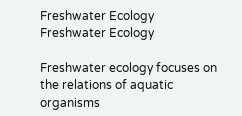Freshwater Ecology
Freshwater Ecology

Freshwater ecology focuses on the relations of aquatic organisms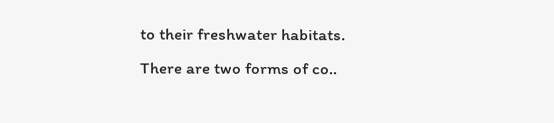to their freshwater habitats. There are two forms of co..